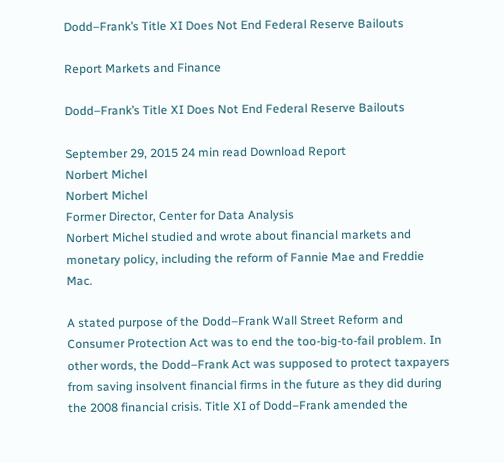Dodd–Frank’s Title XI Does Not End Federal Reserve Bailouts

Report Markets and Finance

Dodd–Frank’s Title XI Does Not End Federal Reserve Bailouts

September 29, 2015 24 min read Download Report
Norbert Michel
Norbert Michel
Former Director, Center for Data Analysis
Norbert Michel studied and wrote about financial markets and monetary policy, including the reform of Fannie Mae and Freddie Mac.

A stated purpose of the Dodd–Frank Wall Street Reform and Consumer Protection Act was to end the too-big-to-fail problem. In other words, the Dodd–Frank Act was supposed to protect taxpayers from saving insolvent financial firms in the future as they did during the 2008 financial crisis. Title XI of Dodd–Frank amended the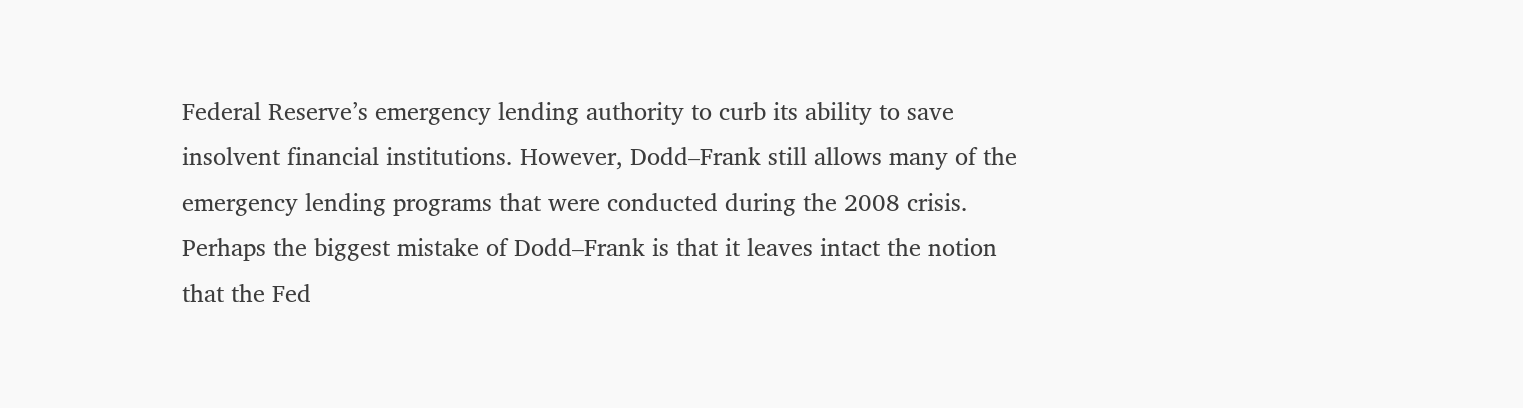Federal Reserve’s emergency lending authority to curb its ability to save insolvent financial institutions. However, Dodd–Frank still allows many of the emergency lending programs that were conducted during the 2008 crisis. Perhaps the biggest mistake of Dodd–Frank is that it leaves intact the notion that the Fed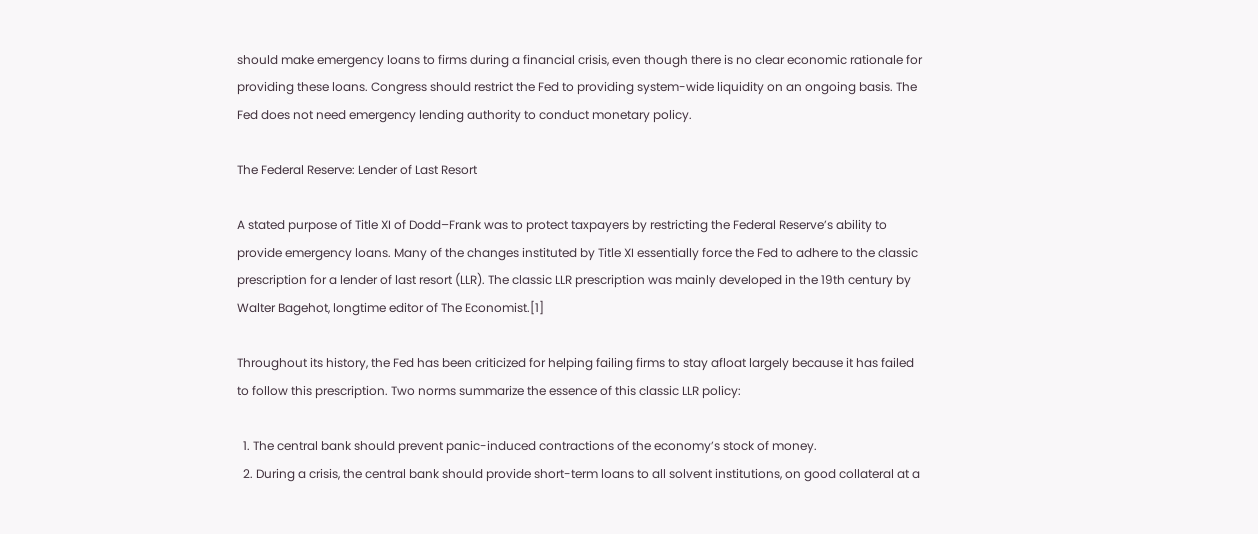should make emergency loans to firms during a financial crisis, even though there is no clear economic rationale for providing these loans. Congress should restrict the Fed to providing system-wide liquidity on an ongoing basis. The Fed does not need emergency lending authority to conduct monetary policy.

The Federal Reserve: Lender of Last Resort

A stated purpose of Title XI of Dodd–Frank was to protect taxpayers by restricting the Federal Reserve’s ability to provide emergency loans. Many of the changes instituted by Title XI essentially force the Fed to adhere to the classic prescription for a lender of last resort (LLR). The classic LLR prescription was mainly developed in the 19th century by Walter Bagehot, longtime editor of The Economist.[1]

Throughout its history, the Fed has been criticized for helping failing firms to stay afloat largely because it has failed to follow this prescription. Two norms summarize the essence of this classic LLR policy:

  1. The central bank should prevent panic-induced contractions of the economy’s stock of money.
  2. During a crisis, the central bank should provide short-term loans to all solvent institutions, on good collateral at a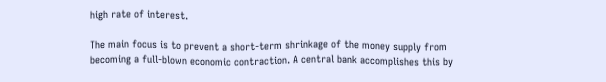high rate of interest.

The main focus is to prevent a short-term shrinkage of the money supply from becoming a full-blown economic contraction. A central bank accomplishes this by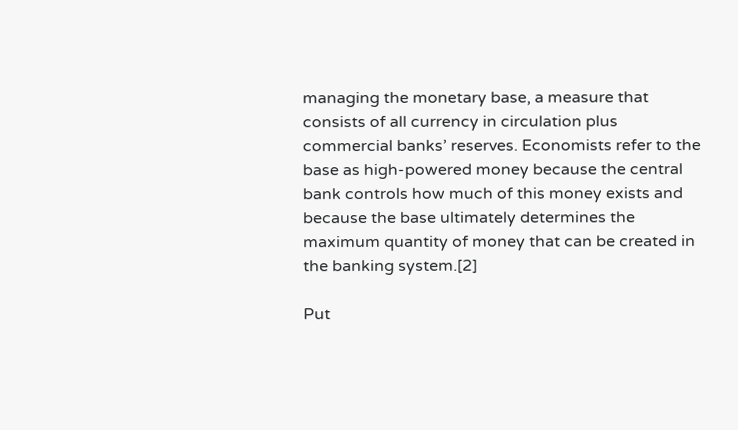managing the monetary base, a measure that consists of all currency in circulation plus commercial banks’ reserves. Economists refer to the base as high-powered money because the central bank controls how much of this money exists and because the base ultimately determines the maximum quantity of money that can be created in the banking system.[2]

Put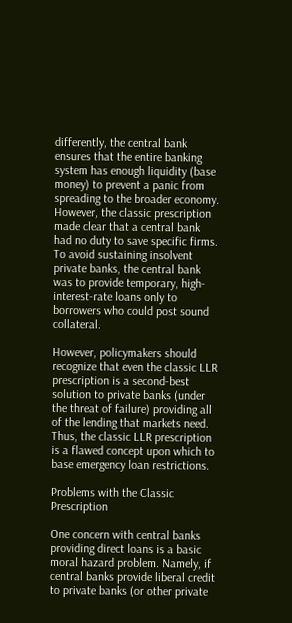differently, the central bank ensures that the entire banking system has enough liquidity (base money) to prevent a panic from spreading to the broader economy. However, the classic prescription made clear that a central bank had no duty to save specific firms. To avoid sustaining insolvent private banks, the central bank was to provide temporary, high-interest-rate loans only to borrowers who could post sound collateral.

However, policymakers should recognize that even the classic LLR prescription is a second-best solution to private banks (under the threat of failure) providing all of the lending that markets need. Thus, the classic LLR prescription is a flawed concept upon which to base emergency loan restrictions.

Problems with the Classic Prescription

One concern with central banks providing direct loans is a basic moral hazard problem. Namely, if central banks provide liberal credit to private banks (or other private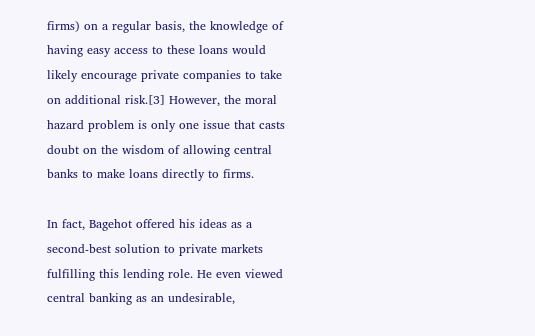firms) on a regular basis, the knowledge of having easy access to these loans would likely encourage private companies to take on additional risk.[3] However, the moral hazard problem is only one issue that casts doubt on the wisdom of allowing central banks to make loans directly to firms.

In fact, Bagehot offered his ideas as a second-best solution to private markets fulfilling this lending role. He even viewed central banking as an undesirable,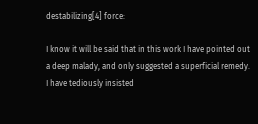destabilizing[4] force:

I know it will be said that in this work I have pointed out a deep malady, and only suggested a superficial remedy. I have tediously insisted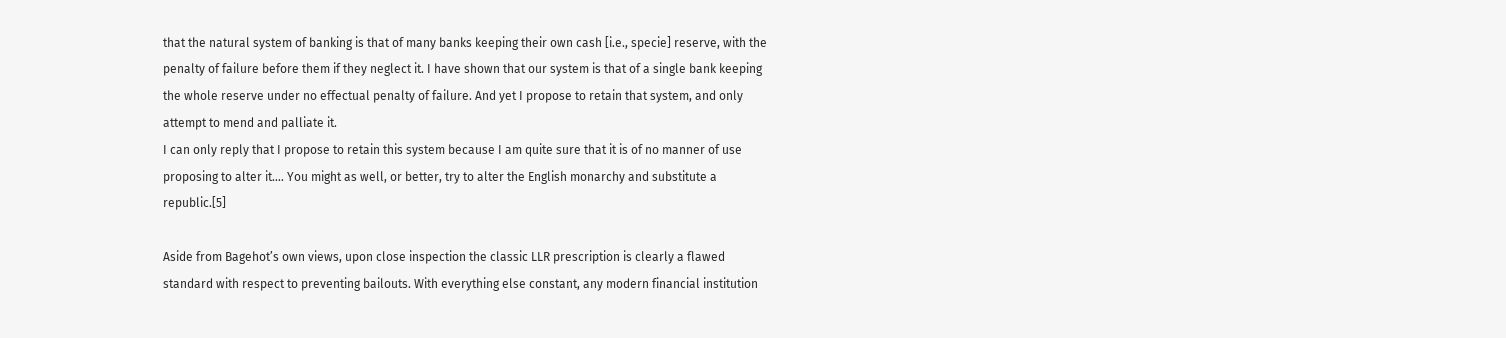that the natural system of banking is that of many banks keeping their own cash [i.e., specie] reserve, with the penalty of failure before them if they neglect it. I have shown that our system is that of a single bank keeping the whole reserve under no effectual penalty of failure. And yet I propose to retain that system, and only attempt to mend and palliate it.
I can only reply that I propose to retain this system because I am quite sure that it is of no manner of use proposing to alter it…. You might as well, or better, try to alter the English monarchy and substitute a republic.[5]

Aside from Bagehot’s own views, upon close inspection the classic LLR prescription is clearly a flawed standard with respect to preventing bailouts. With everything else constant, any modern financial institution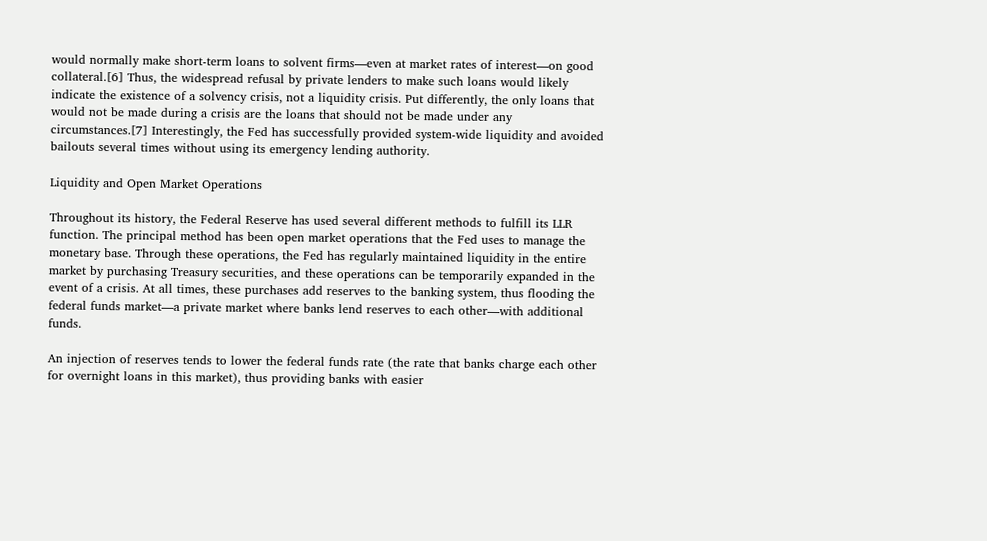would normally make short-term loans to solvent firms—even at market rates of interest—on good collateral.[6] Thus, the widespread refusal by private lenders to make such loans would likely indicate the existence of a solvency crisis, not a liquidity crisis. Put differently, the only loans that would not be made during a crisis are the loans that should not be made under any circumstances.[7] Interestingly, the Fed has successfully provided system-wide liquidity and avoided bailouts several times without using its emergency lending authority.

Liquidity and Open Market Operations

Throughout its history, the Federal Reserve has used several different methods to fulfill its LLR function. The principal method has been open market operations that the Fed uses to manage the monetary base. Through these operations, the Fed has regularly maintained liquidity in the entire market by purchasing Treasury securities, and these operations can be temporarily expanded in the event of a crisis. At all times, these purchases add reserves to the banking system, thus flooding the federal funds market—a private market where banks lend reserves to each other—with additional funds.

An injection of reserves tends to lower the federal funds rate (the rate that banks charge each other for overnight loans in this market), thus providing banks with easier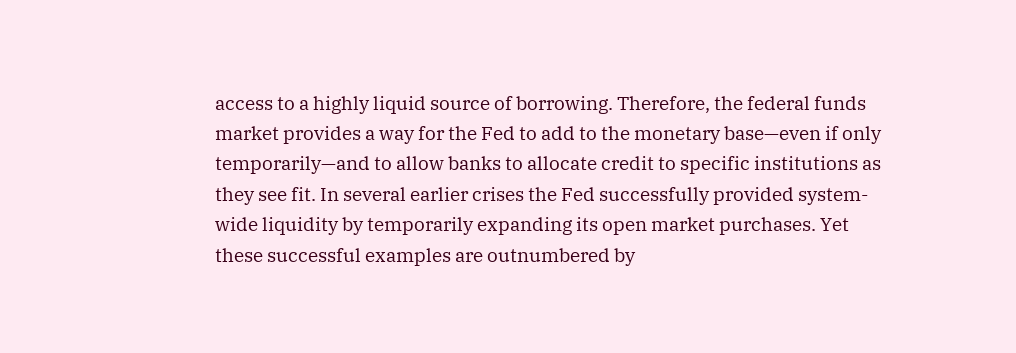access to a highly liquid source of borrowing. Therefore, the federal funds market provides a way for the Fed to add to the monetary base—even if only temporarily—and to allow banks to allocate credit to specific institutions as they see fit. In several earlier crises the Fed successfully provided system-wide liquidity by temporarily expanding its open market purchases. Yet these successful examples are outnumbered by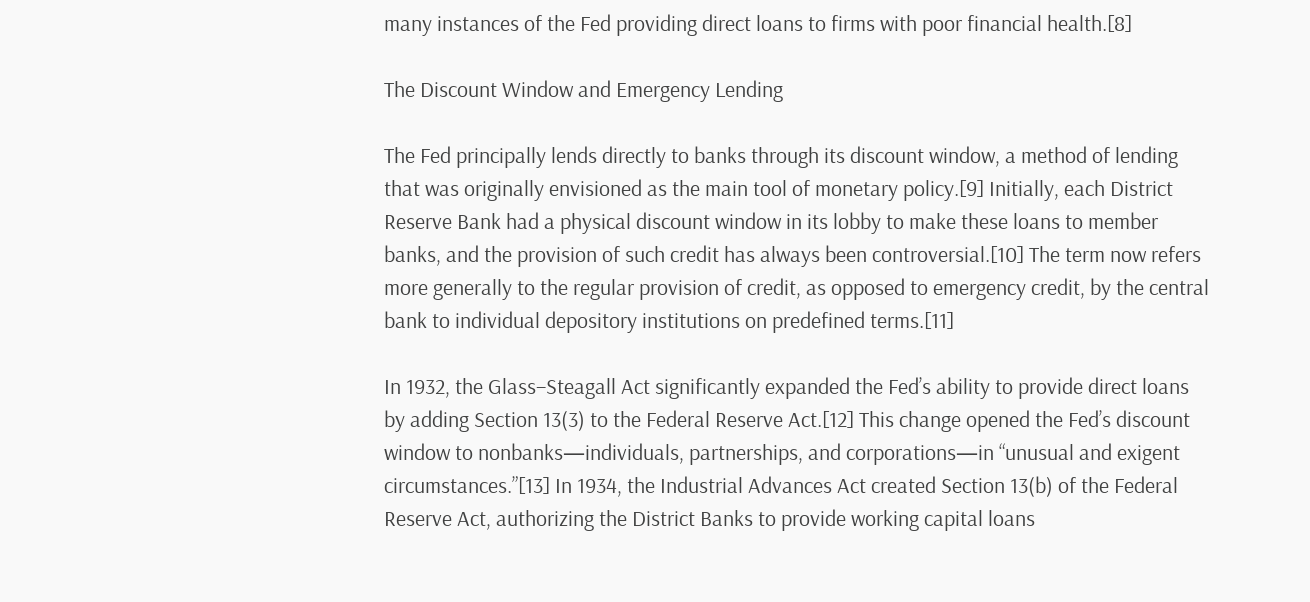many instances of the Fed providing direct loans to firms with poor financial health.[8]

The Discount Window and Emergency Lending

The Fed principally lends directly to banks through its discount window, a method of lending that was originally envisioned as the main tool of monetary policy.[9] Initially, each District Reserve Bank had a physical discount window in its lobby to make these loans to member banks, and the provision of such credit has always been controversial.[10] The term now refers more generally to the regular provision of credit, as opposed to emergency credit, by the central bank to individual depository institutions on predefined terms.[11]

In 1932, the Glass–Steagall Act significantly expanded the Fed’s ability to provide direct loans by adding Section 13(3) to the Federal Reserve Act.[12] This change opened the Fed’s discount window to nonbanks—individuals, partnerships, and corporations—in “unusual and exigent circumstances.”[13] In 1934, the Industrial Advances Act created Section 13(b) of the Federal Reserve Act, authorizing the District Banks to provide working capital loans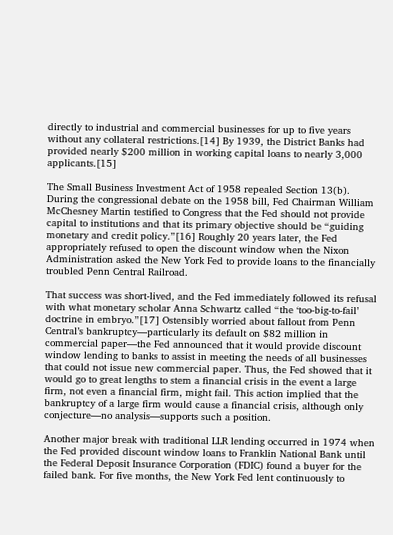directly to industrial and commercial businesses for up to five years without any collateral restrictions.[14] By 1939, the District Banks had provided nearly $200 million in working capital loans to nearly 3,000 applicants.[15]

The Small Business Investment Act of 1958 repealed Section 13(b). During the congressional debate on the 1958 bill, Fed Chairman William McChesney Martin testified to Congress that the Fed should not provide capital to institutions and that its primary objective should be “guiding monetary and credit policy.”[16] Roughly 20 years later, the Fed appropriately refused to open the discount window when the Nixon Administration asked the New York Fed to provide loans to the financially troubled Penn Central Railroad.

That success was short-lived, and the Fed immediately followed its refusal with what monetary scholar Anna Schwartz called “the ‘too-big-to-fail’ doctrine in embryo.”[17] Ostensibly worried about fallout from Penn Central’s bankruptcy—particularly its default on $82 million in commercial paper—the Fed announced that it would provide discount window lending to banks to assist in meeting the needs of all businesses that could not issue new commercial paper. Thus, the Fed showed that it would go to great lengths to stem a financial crisis in the event a large firm, not even a financial firm, might fail. This action implied that the bankruptcy of a large firm would cause a financial crisis, although only conjecture—no analysis—supports such a position.

Another major break with traditional LLR lending occurred in 1974 when the Fed provided discount window loans to Franklin National Bank until the Federal Deposit Insurance Corporation (FDIC) found a buyer for the failed bank. For five months, the New York Fed lent continuously to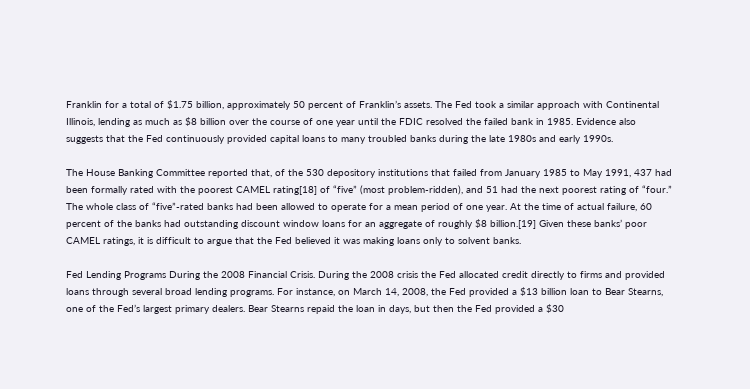Franklin for a total of $1.75 billion, approximately 50 percent of Franklin’s assets. The Fed took a similar approach with Continental Illinois, lending as much as $8 billion over the course of one year until the FDIC resolved the failed bank in 1985. Evidence also suggests that the Fed continuously provided capital loans to many troubled banks during the late 1980s and early 1990s.

The House Banking Committee reported that, of the 530 depository institutions that failed from January 1985 to May 1991, 437 had been formally rated with the poorest CAMEL rating[18] of “five” (most problem-ridden), and 51 had the next poorest rating of “four.” The whole class of “five”-rated banks had been allowed to operate for a mean period of one year. At the time of actual failure, 60 percent of the banks had outstanding discount window loans for an aggregate of roughly $8 billion.[19] Given these banks’ poor CAMEL ratings, it is difficult to argue that the Fed believed it was making loans only to solvent banks.

Fed Lending Programs During the 2008 Financial Crisis. During the 2008 crisis the Fed allocated credit directly to firms and provided loans through several broad lending programs. For instance, on March 14, 2008, the Fed provided a $13 billion loan to Bear Stearns, one of the Fed’s largest primary dealers. Bear Stearns repaid the loan in days, but then the Fed provided a $30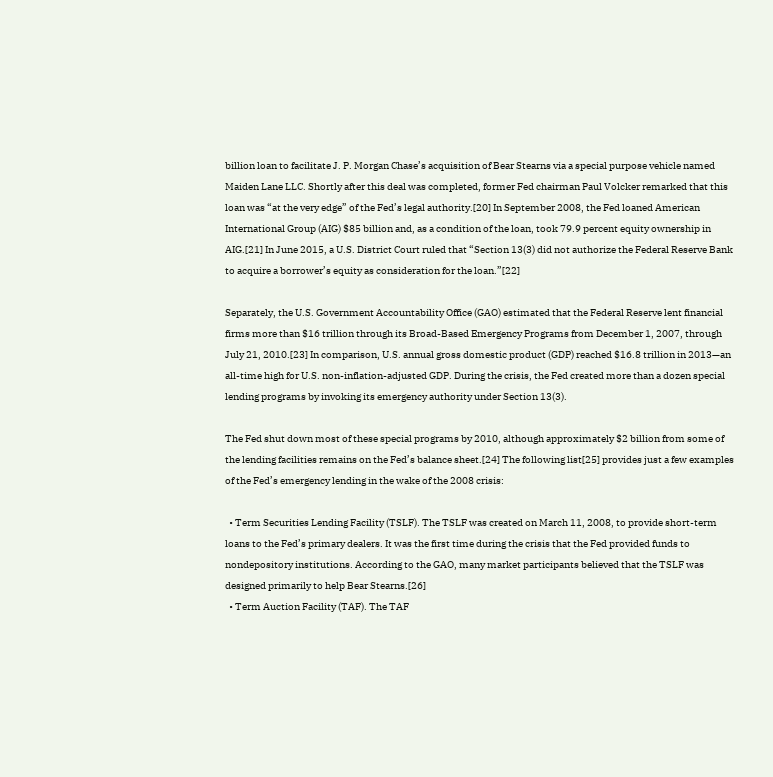billion loan to facilitate J. P. Morgan Chase’s acquisition of Bear Stearns via a special purpose vehicle named Maiden Lane LLC. Shortly after this deal was completed, former Fed chairman Paul Volcker remarked that this loan was “at the very edge” of the Fed’s legal authority.[20] In September 2008, the Fed loaned American International Group (AIG) $85 billion and, as a condition of the loan, took 79.9 percent equity ownership in AIG.[21] In June 2015, a U.S. District Court ruled that “Section 13(3) did not authorize the Federal Reserve Bank to acquire a borrower’s equity as consideration for the loan.”[22]

Separately, the U.S. Government Accountability Office (GAO) estimated that the Federal Reserve lent financial firms more than $16 trillion through its Broad-Based Emergency Programs from December 1, 2007, through July 21, 2010.[23] In comparison, U.S. annual gross domestic product (GDP) reached $16.8 trillion in 2013—an all-time high for U.S. non-inflation-adjusted GDP. During the crisis, the Fed created more than a dozen special lending programs by invoking its emergency authority under Section 13(3).

The Fed shut down most of these special programs by 2010, although approximately $2 billion from some of the lending facilities remains on the Fed’s balance sheet.[24] The following list[25] provides just a few examples of the Fed’s emergency lending in the wake of the 2008 crisis:

  • Term Securities Lending Facility (TSLF). The TSLF was created on March 11, 2008, to provide short-term loans to the Fed’s primary dealers. It was the first time during the crisis that the Fed provided funds to nondepository institutions. According to the GAO, many market participants believed that the TSLF was designed primarily to help Bear Stearns.[26]
  • Term Auction Facility (TAF). The TAF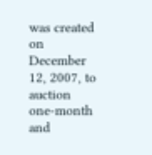was created on December 12, 2007, to auction one-month and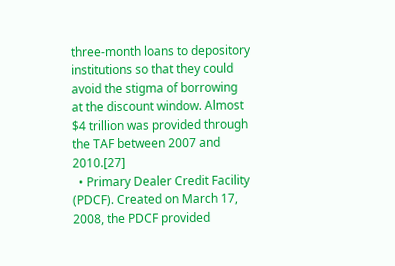three-month loans to depository institutions so that they could avoid the stigma of borrowing at the discount window. Almost $4 trillion was provided through the TAF between 2007 and 2010.[27]
  • Primary Dealer Credit Facility (PDCF). Created on March 17, 2008, the PDCF provided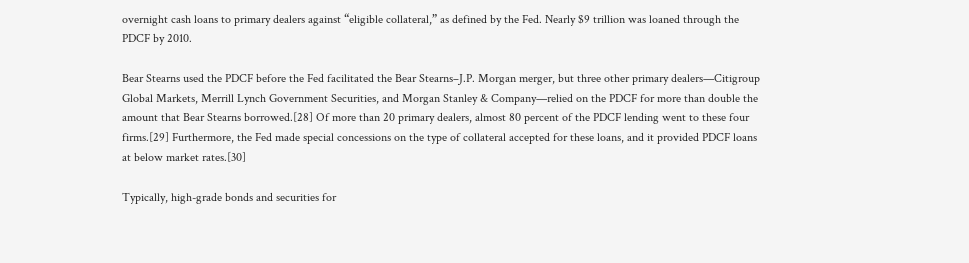overnight cash loans to primary dealers against “eligible collateral,” as defined by the Fed. Nearly $9 trillion was loaned through the PDCF by 2010.

Bear Stearns used the PDCF before the Fed facilitated the Bear Stearns–J.P. Morgan merger, but three other primary dealers—Citigroup Global Markets, Merrill Lynch Government Securities, and Morgan Stanley & Company—relied on the PDCF for more than double the amount that Bear Stearns borrowed.[28] Of more than 20 primary dealers, almost 80 percent of the PDCF lending went to these four firms.[29] Furthermore, the Fed made special concessions on the type of collateral accepted for these loans, and it provided PDCF loans at below market rates.[30]

Typically, high-grade bonds and securities for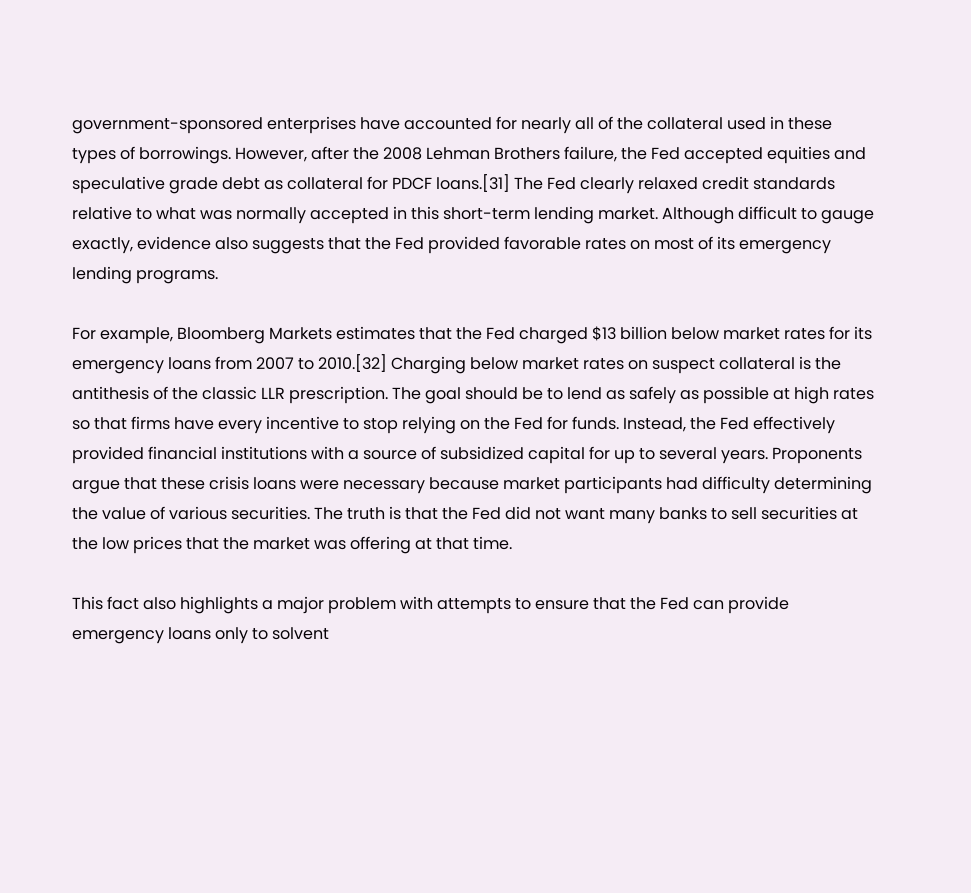government-sponsored enterprises have accounted for nearly all of the collateral used in these types of borrowings. However, after the 2008 Lehman Brothers failure, the Fed accepted equities and speculative grade debt as collateral for PDCF loans.[31] The Fed clearly relaxed credit standards relative to what was normally accepted in this short-term lending market. Although difficult to gauge exactly, evidence also suggests that the Fed provided favorable rates on most of its emergency lending programs.

For example, Bloomberg Markets estimates that the Fed charged $13 billion below market rates for its emergency loans from 2007 to 2010.[32] Charging below market rates on suspect collateral is the antithesis of the classic LLR prescription. The goal should be to lend as safely as possible at high rates so that firms have every incentive to stop relying on the Fed for funds. Instead, the Fed effectively provided financial institutions with a source of subsidized capital for up to several years. Proponents argue that these crisis loans were necessary because market participants had difficulty determining the value of various securities. The truth is that the Fed did not want many banks to sell securities at the low prices that the market was offering at that time.

This fact also highlights a major problem with attempts to ensure that the Fed can provide emergency loans only to solvent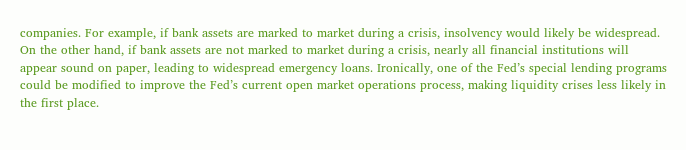companies. For example, if bank assets are marked to market during a crisis, insolvency would likely be widespread. On the other hand, if bank assets are not marked to market during a crisis, nearly all financial institutions will appear sound on paper, leading to widespread emergency loans. Ironically, one of the Fed’s special lending programs could be modified to improve the Fed’s current open market operations process, making liquidity crises less likely in the first place.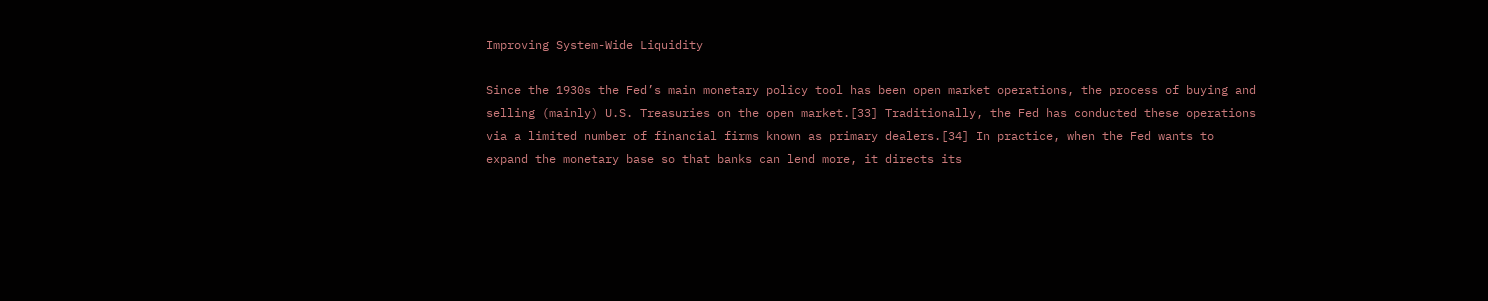Improving System-Wide Liquidity

Since the 1930s the Fed’s main monetary policy tool has been open market operations, the process of buying and selling (mainly) U.S. Treasuries on the open market.[33] Traditionally, the Fed has conducted these operations via a limited number of financial firms known as primary dealers.[34] In practice, when the Fed wants to expand the monetary base so that banks can lend more, it directs its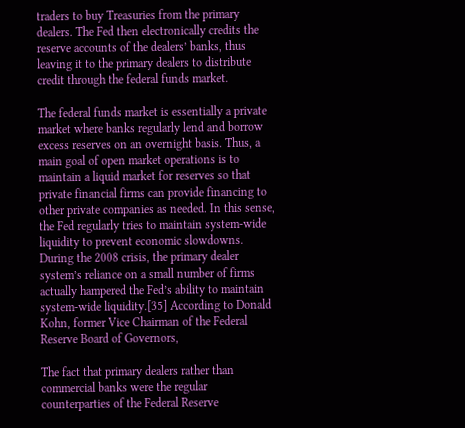traders to buy Treasuries from the primary dealers. The Fed then electronically credits the reserve accounts of the dealers’ banks, thus leaving it to the primary dealers to distribute credit through the federal funds market.

The federal funds market is essentially a private market where banks regularly lend and borrow excess reserves on an overnight basis. Thus, a main goal of open market operations is to maintain a liquid market for reserves so that private financial firms can provide financing to other private companies as needed. In this sense, the Fed regularly tries to maintain system-wide liquidity to prevent economic slowdowns. During the 2008 crisis, the primary dealer system’s reliance on a small number of firms actually hampered the Fed’s ability to maintain system-wide liquidity.[35] According to Donald Kohn, former Vice Chairman of the Federal Reserve Board of Governors,

The fact that primary dealers rather than commercial banks were the regular counterparties of the Federal Reserve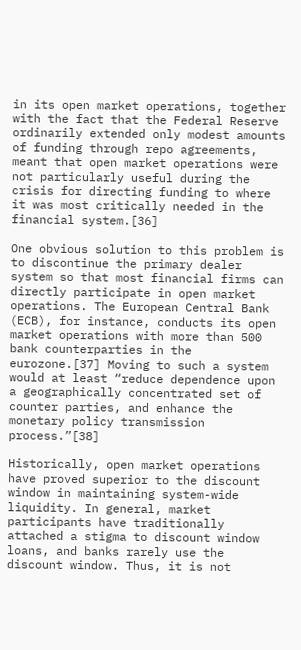in its open market operations, together with the fact that the Federal Reserve ordinarily extended only modest amounts of funding through repo agreements, meant that open market operations were not particularly useful during the crisis for directing funding to where it was most critically needed in the financial system.[36]

One obvious solution to this problem is to discontinue the primary dealer system so that most financial firms can directly participate in open market operations. The European Central Bank (ECB), for instance, conducts its open market operations with more than 500 bank counterparties in the eurozone.[37] Moving to such a system would at least “reduce dependence upon a geographically concentrated set of counter parties, and enhance the monetary policy transmission process.”[38]

Historically, open market operations have proved superior to the discount window in maintaining system-wide liquidity. In general, market participants have traditionally attached a stigma to discount window loans, and banks rarely use the discount window. Thus, it is not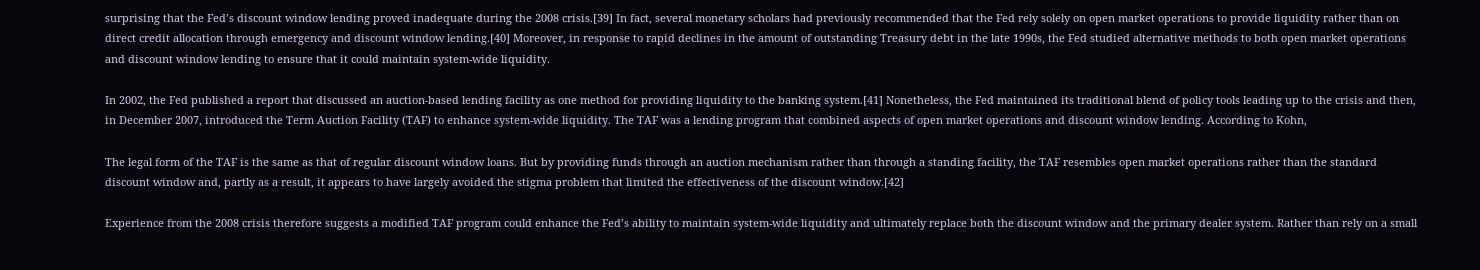surprising that the Fed’s discount window lending proved inadequate during the 2008 crisis.[39] In fact, several monetary scholars had previously recommended that the Fed rely solely on open market operations to provide liquidity rather than on direct credit allocation through emergency and discount window lending.[40] Moreover, in response to rapid declines in the amount of outstanding Treasury debt in the late 1990s, the Fed studied alternative methods to both open market operations and discount window lending to ensure that it could maintain system-wide liquidity.

In 2002, the Fed published a report that discussed an auction-based lending facility as one method for providing liquidity to the banking system.[41] Nonetheless, the Fed maintained its traditional blend of policy tools leading up to the crisis and then, in December 2007, introduced the Term Auction Facility (TAF) to enhance system-wide liquidity. The TAF was a lending program that combined aspects of open market operations and discount window lending. According to Kohn,

The legal form of the TAF is the same as that of regular discount window loans. But by providing funds through an auction mechanism rather than through a standing facility, the TAF resembles open market operations rather than the standard discount window and, partly as a result, it appears to have largely avoided the stigma problem that limited the effectiveness of the discount window.[42]

Experience from the 2008 crisis therefore suggests a modified TAF program could enhance the Fed’s ability to maintain system-wide liquidity and ultimately replace both the discount window and the primary dealer system. Rather than rely on a small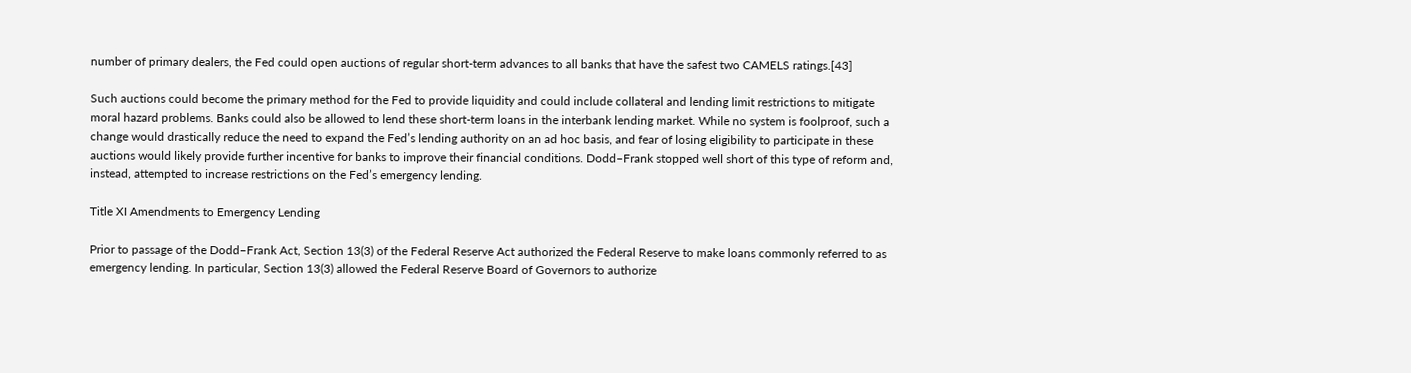number of primary dealers, the Fed could open auctions of regular short-term advances to all banks that have the safest two CAMELS ratings.[43]

Such auctions could become the primary method for the Fed to provide liquidity and could include collateral and lending limit restrictions to mitigate moral hazard problems. Banks could also be allowed to lend these short-term loans in the interbank lending market. While no system is foolproof, such a change would drastically reduce the need to expand the Fed’s lending authority on an ad hoc basis, and fear of losing eligibility to participate in these auctions would likely provide further incentive for banks to improve their financial conditions. Dodd–Frank stopped well short of this type of reform and, instead, attempted to increase restrictions on the Fed’s emergency lending.

Title XI Amendments to Emergency Lending

Prior to passage of the Dodd–Frank Act, Section 13(3) of the Federal Reserve Act authorized the Federal Reserve to make loans commonly referred to as emergency lending. In particular, Section 13(3) allowed the Federal Reserve Board of Governors to authorize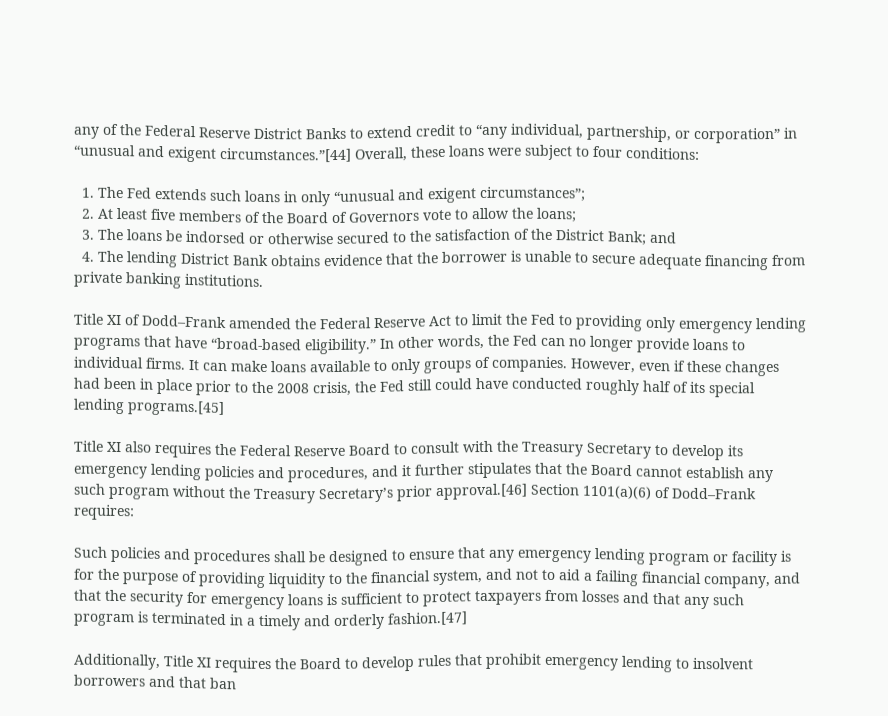any of the Federal Reserve District Banks to extend credit to “any individual, partnership, or corporation” in “unusual and exigent circumstances.”[44] Overall, these loans were subject to four conditions:

  1. The Fed extends such loans in only “unusual and exigent circumstances”;
  2. At least five members of the Board of Governors vote to allow the loans;
  3. The loans be indorsed or otherwise secured to the satisfaction of the District Bank; and
  4. The lending District Bank obtains evidence that the borrower is unable to secure adequate financing from private banking institutions.

Title XI of Dodd–Frank amended the Federal Reserve Act to limit the Fed to providing only emergency lending programs that have “broad-based eligibility.” In other words, the Fed can no longer provide loans to individual firms. It can make loans available to only groups of companies. However, even if these changes had been in place prior to the 2008 crisis, the Fed still could have conducted roughly half of its special lending programs.[45]

Title XI also requires the Federal Reserve Board to consult with the Treasury Secretary to develop its emergency lending policies and procedures, and it further stipulates that the Board cannot establish any such program without the Treasury Secretary’s prior approval.[46] Section 1101(a)(6) of Dodd–Frank requires:

Such policies and procedures shall be designed to ensure that any emergency lending program or facility is for the purpose of providing liquidity to the financial system, and not to aid a failing financial company, and that the security for emergency loans is sufficient to protect taxpayers from losses and that any such program is terminated in a timely and orderly fashion.[47]

Additionally, Title XI requires the Board to develop rules that prohibit emergency lending to insolvent borrowers and that ban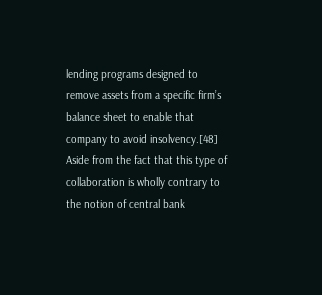lending programs designed to remove assets from a specific firm’s balance sheet to enable that company to avoid insolvency.[48] Aside from the fact that this type of collaboration is wholly contrary to the notion of central bank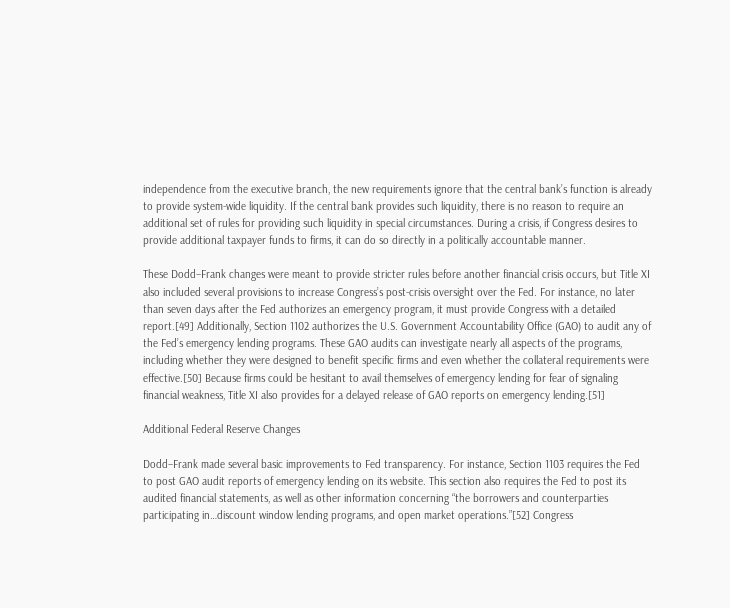independence from the executive branch, the new requirements ignore that the central bank’s function is already to provide system-wide liquidity. If the central bank provides such liquidity, there is no reason to require an additional set of rules for providing such liquidity in special circumstances. During a crisis, if Congress desires to provide additional taxpayer funds to firms, it can do so directly in a politically accountable manner.

These Dodd–Frank changes were meant to provide stricter rules before another financial crisis occurs, but Title XI also included several provisions to increase Congress’s post-crisis oversight over the Fed. For instance, no later than seven days after the Fed authorizes an emergency program, it must provide Congress with a detailed report.[49] Additionally, Section 1102 authorizes the U.S. Government Accountability Office (GAO) to audit any of the Fed’s emergency lending programs. These GAO audits can investigate nearly all aspects of the programs, including whether they were designed to benefit specific firms and even whether the collateral requirements were effective.[50] Because firms could be hesitant to avail themselves of emergency lending for fear of signaling financial weakness, Title XI also provides for a delayed release of GAO reports on emergency lending.[51]

Additional Federal Reserve Changes

Dodd–Frank made several basic improvements to Fed transparency. For instance, Section 1103 requires the Fed to post GAO audit reports of emergency lending on its website. This section also requires the Fed to post its audited financial statements, as well as other information concerning “the borrowers and counterparties participating in…discount window lending programs, and open market operations.”[52] Congress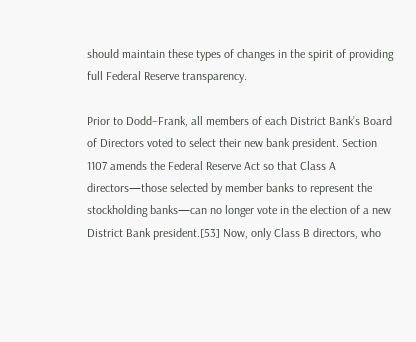should maintain these types of changes in the spirit of providing full Federal Reserve transparency.

Prior to Dodd–Frank, all members of each District Bank’s Board of Directors voted to select their new bank president. Section 1107 amends the Federal Reserve Act so that Class A directors—those selected by member banks to represent the stockholding banks—can no longer vote in the election of a new District Bank president.[53] Now, only Class B directors, who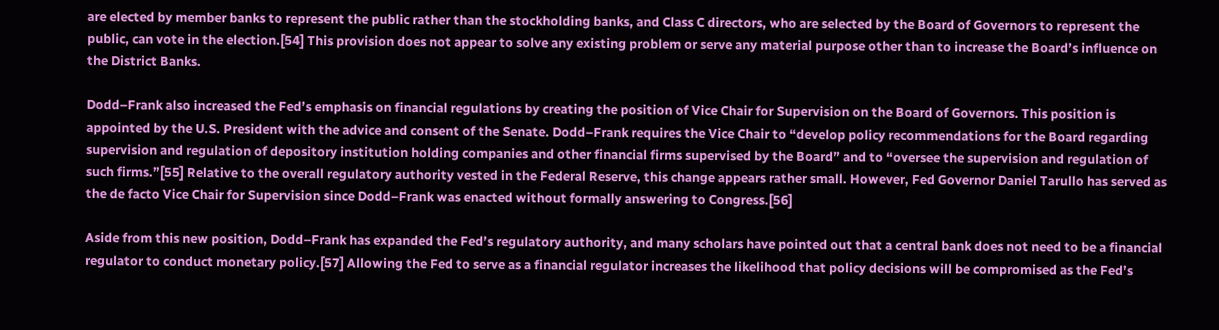are elected by member banks to represent the public rather than the stockholding banks, and Class C directors, who are selected by the Board of Governors to represent the public, can vote in the election.[54] This provision does not appear to solve any existing problem or serve any material purpose other than to increase the Board’s influence on the District Banks.

Dodd–Frank also increased the Fed’s emphasis on financial regulations by creating the position of Vice Chair for Supervision on the Board of Governors. This position is appointed by the U.S. President with the advice and consent of the Senate. Dodd–Frank requires the Vice Chair to “develop policy recommendations for the Board regarding supervision and regulation of depository institution holding companies and other financial firms supervised by the Board” and to “oversee the supervision and regulation of such firms.”[55] Relative to the overall regulatory authority vested in the Federal Reserve, this change appears rather small. However, Fed Governor Daniel Tarullo has served as the de facto Vice Chair for Supervision since Dodd–Frank was enacted without formally answering to Congress.[56]

Aside from this new position, Dodd–Frank has expanded the Fed’s regulatory authority, and many scholars have pointed out that a central bank does not need to be a financial regulator to conduct monetary policy.[57] Allowing the Fed to serve as a financial regulator increases the likelihood that policy decisions will be compromised as the Fed’s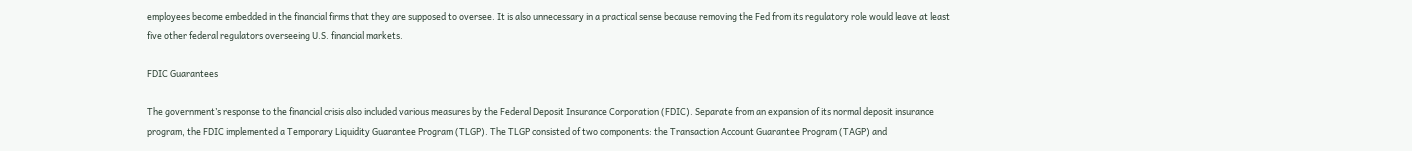employees become embedded in the financial firms that they are supposed to oversee. It is also unnecessary in a practical sense because removing the Fed from its regulatory role would leave at least five other federal regulators overseeing U.S. financial markets.

FDIC Guarantees

The government’s response to the financial crisis also included various measures by the Federal Deposit Insurance Corporation (FDIC). Separate from an expansion of its normal deposit insurance program, the FDIC implemented a Temporary Liquidity Guarantee Program (TLGP). The TLGP consisted of two components: the Transaction Account Guarantee Program (TAGP) and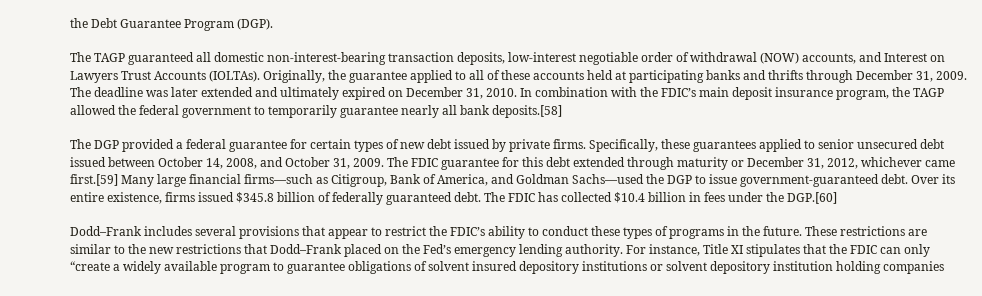the Debt Guarantee Program (DGP).

The TAGP guaranteed all domestic non-interest-bearing transaction deposits, low-interest negotiable order of withdrawal (NOW) accounts, and Interest on Lawyers Trust Accounts (IOLTAs). Originally, the guarantee applied to all of these accounts held at participating banks and thrifts through December 31, 2009. The deadline was later extended and ultimately expired on December 31, 2010. In combination with the FDIC’s main deposit insurance program, the TAGP allowed the federal government to temporarily guarantee nearly all bank deposits.[58]

The DGP provided a federal guarantee for certain types of new debt issued by private firms. Specifically, these guarantees applied to senior unsecured debt issued between October 14, 2008, and October 31, 2009. The FDIC guarantee for this debt extended through maturity or December 31, 2012, whichever came first.[59] Many large financial firms—such as Citigroup, Bank of America, and Goldman Sachs—used the DGP to issue government-guaranteed debt. Over its entire existence, firms issued $345.8 billion of federally guaranteed debt. The FDIC has collected $10.4 billion in fees under the DGP.[60]

Dodd–Frank includes several provisions that appear to restrict the FDIC’s ability to conduct these types of programs in the future. These restrictions are similar to the new restrictions that Dodd–Frank placed on the Fed’s emergency lending authority. For instance, Title XI stipulates that the FDIC can only “create a widely available program to guarantee obligations of solvent insured depository institutions or solvent depository institution holding companies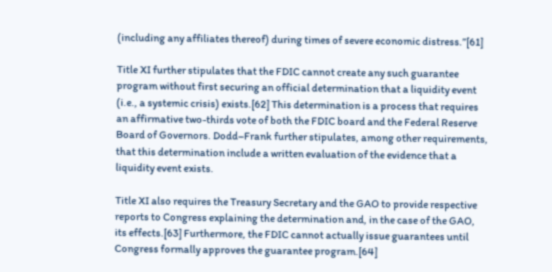(including any affiliates thereof) during times of severe economic distress.”[61]

Title XI further stipulates that the FDIC cannot create any such guarantee program without first securing an official determination that a liquidity event (i.e., a systemic crisis) exists.[62] This determination is a process that requires an affirmative two-thirds vote of both the FDIC board and the Federal Reserve Board of Governors. Dodd–Frank further stipulates, among other requirements, that this determination include a written evaluation of the evidence that a liquidity event exists.

Title XI also requires the Treasury Secretary and the GAO to provide respective reports to Congress explaining the determination and, in the case of the GAO, its effects.[63] Furthermore, the FDIC cannot actually issue guarantees until Congress formally approves the guarantee program.[64]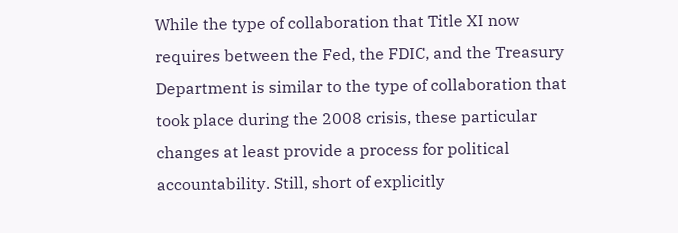While the type of collaboration that Title XI now requires between the Fed, the FDIC, and the Treasury Department is similar to the type of collaboration that took place during the 2008 crisis, these particular changes at least provide a process for political accountability. Still, short of explicitly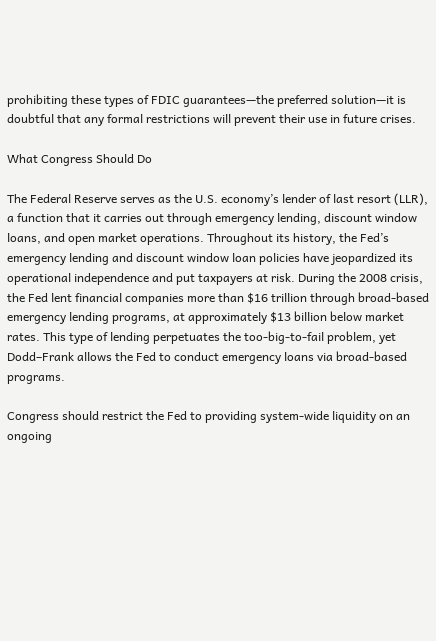prohibiting these types of FDIC guarantees—the preferred solution—it is doubtful that any formal restrictions will prevent their use in future crises.

What Congress Should Do

The Federal Reserve serves as the U.S. economy’s lender of last resort (LLR), a function that it carries out through emergency lending, discount window loans, and open market operations. Throughout its history, the Fed’s emergency lending and discount window loan policies have jeopardized its operational independence and put taxpayers at risk. During the 2008 crisis, the Fed lent financial companies more than $16 trillion through broad-based emergency lending programs, at approximately $13 billion below market rates. This type of lending perpetuates the too-big-to-fail problem, yet Dodd–Frank allows the Fed to conduct emergency loans via broad-based programs.

Congress should restrict the Fed to providing system-wide liquidity on an ongoing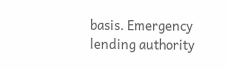basis. Emergency lending authority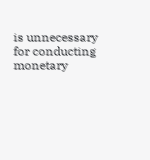is unnecessary for conducting monetary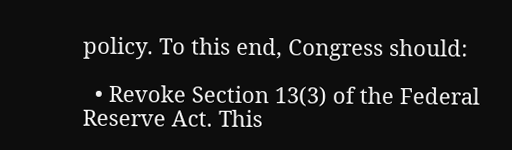policy. To this end, Congress should:

  • Revoke Section 13(3) of the Federal Reserve Act. This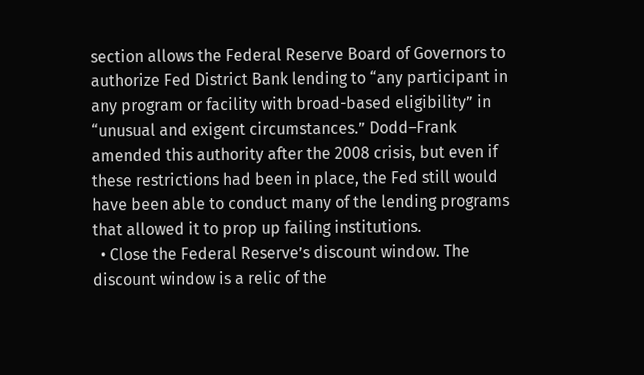section allows the Federal Reserve Board of Governors to authorize Fed District Bank lending to “any participant in any program or facility with broad-based eligibility” in “unusual and exigent circumstances.” Dodd–Frank amended this authority after the 2008 crisis, but even if these restrictions had been in place, the Fed still would have been able to conduct many of the lending programs that allowed it to prop up failing institutions.
  • Close the Federal Reserve’s discount window. The discount window is a relic of the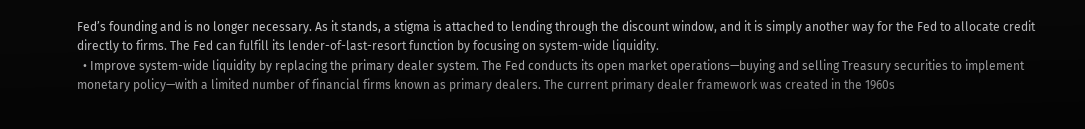Fed’s founding and is no longer necessary. As it stands, a stigma is attached to lending through the discount window, and it is simply another way for the Fed to allocate credit directly to firms. The Fed can fulfill its lender-of-last-resort function by focusing on system-wide liquidity.
  • Improve system-wide liquidity by replacing the primary dealer system. The Fed conducts its open market operations—buying and selling Treasury securities to implement monetary policy—with a limited number of financial firms known as primary dealers. The current primary dealer framework was created in the 1960s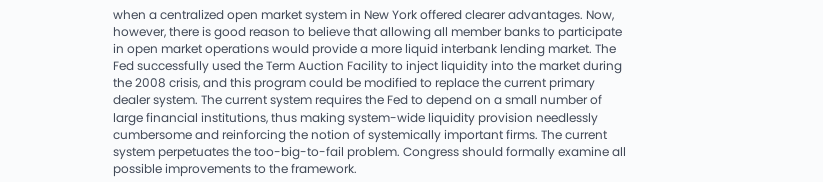when a centralized open market system in New York offered clearer advantages. Now, however, there is good reason to believe that allowing all member banks to participate in open market operations would provide a more liquid interbank lending market. The Fed successfully used the Term Auction Facility to inject liquidity into the market during the 2008 crisis, and this program could be modified to replace the current primary dealer system. The current system requires the Fed to depend on a small number of large financial institutions, thus making system-wide liquidity provision needlessly cumbersome and reinforcing the notion of systemically important firms. The current system perpetuates the too-big-to-fail problem. Congress should formally examine all possible improvements to the framework.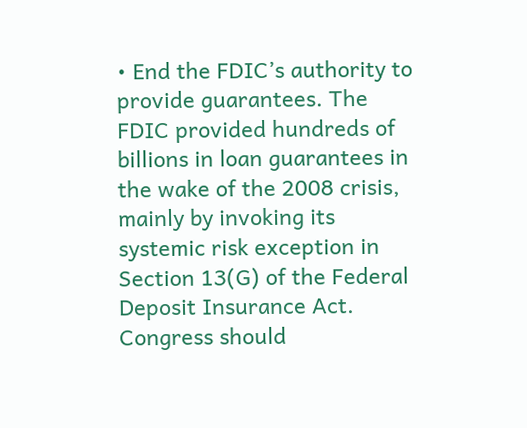• End the FDIC’s authority to provide guarantees. The FDIC provided hundreds of billions in loan guarantees in the wake of the 2008 crisis, mainly by invoking its systemic risk exception in Section 13(G) of the Federal Deposit Insurance Act. Congress should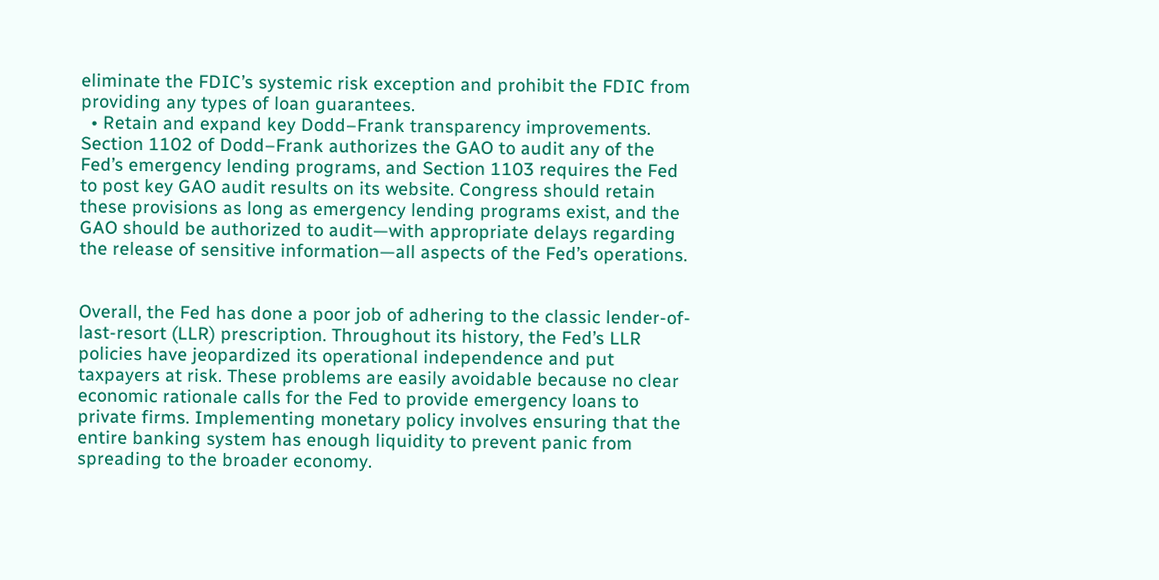eliminate the FDIC’s systemic risk exception and prohibit the FDIC from providing any types of loan guarantees.
  • Retain and expand key Dodd–Frank transparency improvements. Section 1102 of Dodd–Frank authorizes the GAO to audit any of the Fed’s emergency lending programs, and Section 1103 requires the Fed to post key GAO audit results on its website. Congress should retain these provisions as long as emergency lending programs exist, and the GAO should be authorized to audit—with appropriate delays regarding the release of sensitive information—all aspects of the Fed’s operations.


Overall, the Fed has done a poor job of adhering to the classic lender-of-last-resort (LLR) prescription. Throughout its history, the Fed’s LLR policies have jeopardized its operational independence and put taxpayers at risk. These problems are easily avoidable because no clear economic rationale calls for the Fed to provide emergency loans to private firms. Implementing monetary policy involves ensuring that the entire banking system has enough liquidity to prevent panic from spreading to the broader economy.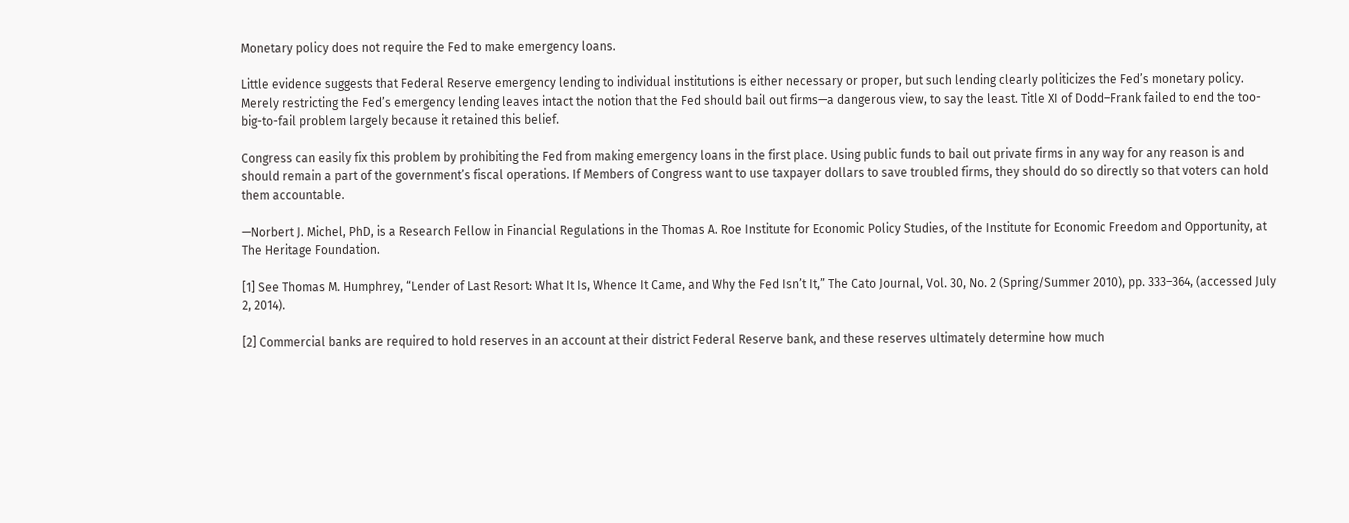Monetary policy does not require the Fed to make emergency loans.

Little evidence suggests that Federal Reserve emergency lending to individual institutions is either necessary or proper, but such lending clearly politicizes the Fed’s monetary policy. Merely restricting the Fed’s emergency lending leaves intact the notion that the Fed should bail out firms—a dangerous view, to say the least. Title XI of Dodd–Frank failed to end the too-big-to-fail problem largely because it retained this belief.

Congress can easily fix this problem by prohibiting the Fed from making emergency loans in the first place. Using public funds to bail out private firms in any way for any reason is and should remain a part of the government’s fiscal operations. If Members of Congress want to use taxpayer dollars to save troubled firms, they should do so directly so that voters can hold them accountable.

—Norbert J. Michel, PhD, is a Research Fellow in Financial Regulations in the Thomas A. Roe Institute for Economic Policy Studies, of the Institute for Economic Freedom and Opportunity, at The Heritage Foundation.

[1] See Thomas M. Humphrey, “Lender of Last Resort: What It Is, Whence It Came, and Why the Fed Isn’t It,” The Cato Journal, Vol. 30, No. 2 (Spring/Summer 2010), pp. 333–364, (accessed July 2, 2014).

[2] Commercial banks are required to hold reserves in an account at their district Federal Reserve bank, and these reserves ultimately determine how much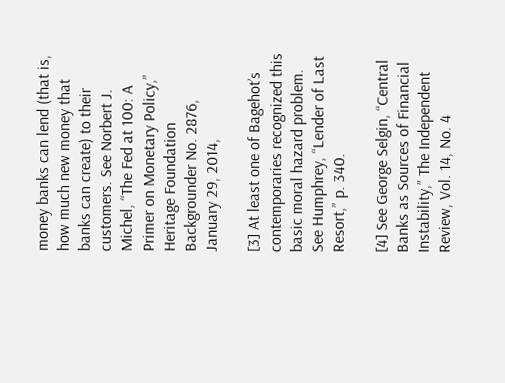money banks can lend (that is, how much new money that banks can create) to their customers. See Norbert J. Michel, “The Fed at 100: A Primer on Monetary Policy,” Heritage Foundation Backgrounder No. 2876, January 29, 2014,

[3] At least one of Bagehot’s contemporaries recognized this basic moral hazard problem. See Humphrey, “Lender of Last Resort,” p. 340.

[4] See George Selgin, “Central Banks as Sources of Financial Instability,” The Independent Review, Vol. 14, No. 4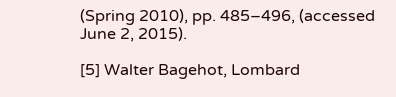(Spring 2010), pp. 485–496, (accessed June 2, 2015).

[5] Walter Bagehot, Lombard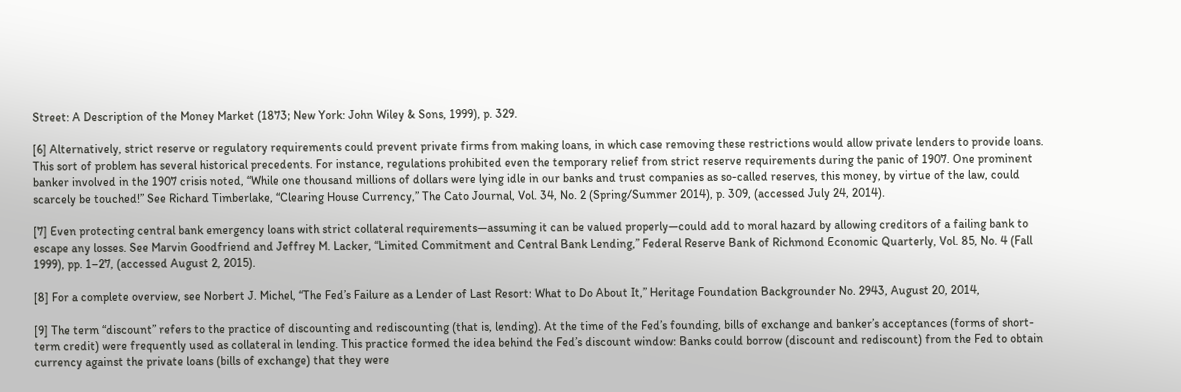Street: A Description of the Money Market (1873; New York: John Wiley & Sons, 1999), p. 329.

[6] Alternatively, strict reserve or regulatory requirements could prevent private firms from making loans, in which case removing these restrictions would allow private lenders to provide loans. This sort of problem has several historical precedents. For instance, regulations prohibited even the temporary relief from strict reserve requirements during the panic of 1907. One prominent banker involved in the 1907 crisis noted, “While one thousand millions of dollars were lying idle in our banks and trust companies as so-called reserves, this money, by virtue of the law, could scarcely be touched!” See Richard Timberlake, “Clearing House Currency,” The Cato Journal, Vol. 34, No. 2 (Spring/Summer 2014), p. 309, (accessed July 24, 2014).

[7] Even protecting central bank emergency loans with strict collateral requirements—assuming it can be valued properly—could add to moral hazard by allowing creditors of a failing bank to escape any losses. See Marvin Goodfriend and Jeffrey M. Lacker, “Limited Commitment and Central Bank Lending,” Federal Reserve Bank of Richmond Economic Quarterly, Vol. 85, No. 4 (Fall 1999), pp. 1–27, (accessed August 2, 2015).

[8] For a complete overview, see Norbert J. Michel, “The Fed’s Failure as a Lender of Last Resort: What to Do About It,” Heritage Foundation Backgrounder No. 2943, August 20, 2014,

[9] The term “discount” refers to the practice of discounting and rediscounting (that is, lending). At the time of the Fed’s founding, bills of exchange and banker’s acceptances (forms of short-term credit) were frequently used as collateral in lending. This practice formed the idea behind the Fed’s discount window: Banks could borrow (discount and rediscount) from the Fed to obtain currency against the private loans (bills of exchange) that they were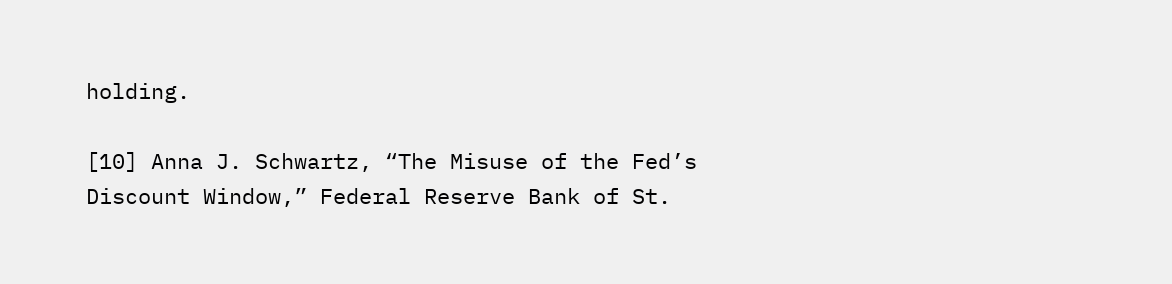holding.

[10] Anna J. Schwartz, “The Misuse of the Fed’s Discount Window,” Federal Reserve Bank of St.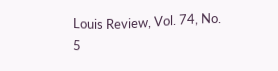Louis Review, Vol. 74, No. 5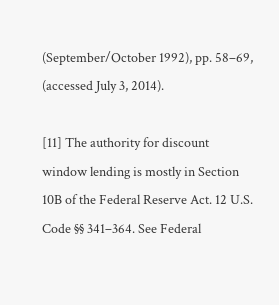(September/October 1992), pp. 58–69, (accessed July 3, 2014).

[11] The authority for discount window lending is mostly in Section 10B of the Federal Reserve Act. 12 U.S. Code §§ 341–364. See Federal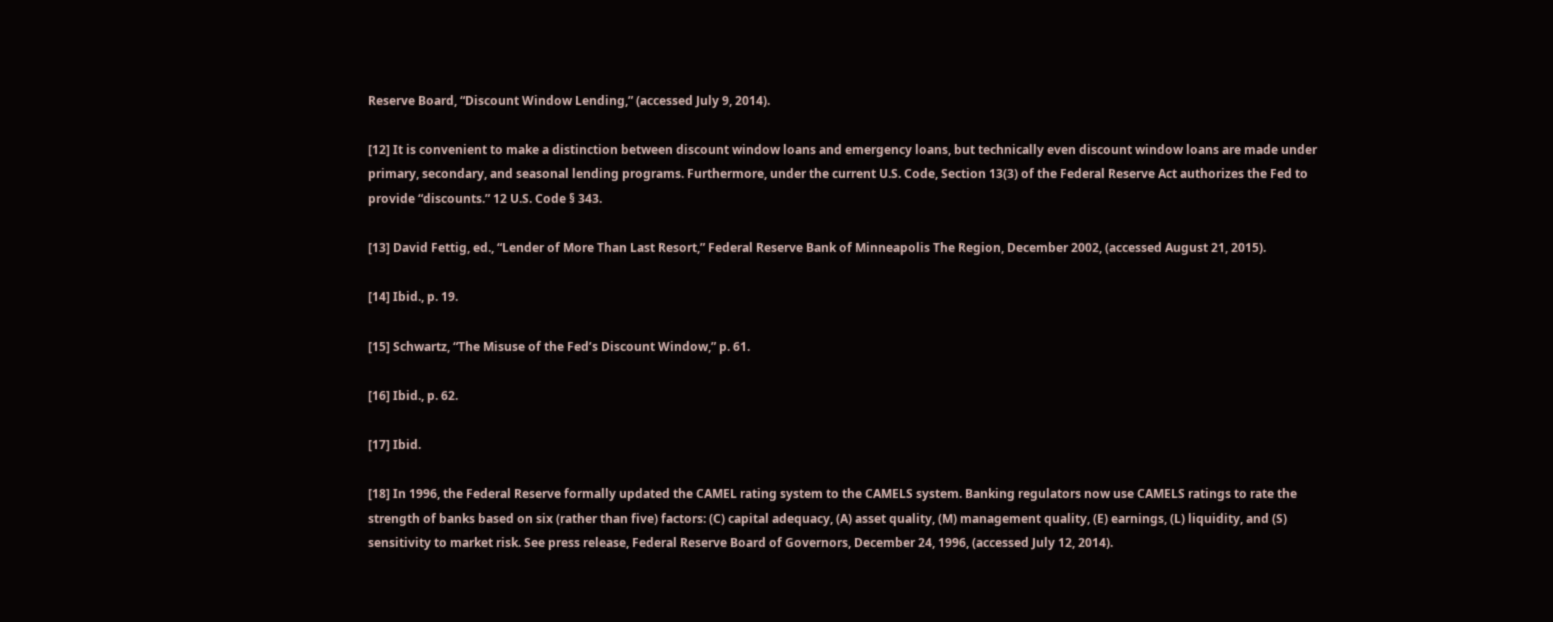Reserve Board, “Discount Window Lending,” (accessed July 9, 2014).

[12] It is convenient to make a distinction between discount window loans and emergency loans, but technically even discount window loans are made under primary, secondary, and seasonal lending programs. Furthermore, under the current U.S. Code, Section 13(3) of the Federal Reserve Act authorizes the Fed to provide “discounts.” 12 U.S. Code § 343.

[13] David Fettig, ed., “Lender of More Than Last Resort,” Federal Reserve Bank of Minneapolis The Region, December 2002, (accessed August 21, 2015).

[14] Ibid., p. 19.

[15] Schwartz, “The Misuse of the Fed’s Discount Window,” p. 61.

[16] Ibid., p. 62.

[17] Ibid.

[18] In 1996, the Federal Reserve formally updated the CAMEL rating system to the CAMELS system. Banking regulators now use CAMELS ratings to rate the strength of banks based on six (rather than five) factors: (C) capital adequacy, (A) asset quality, (M) management quality, (E) earnings, (L) liquidity, and (S) sensitivity to market risk. See press release, Federal Reserve Board of Governors, December 24, 1996, (accessed July 12, 2014).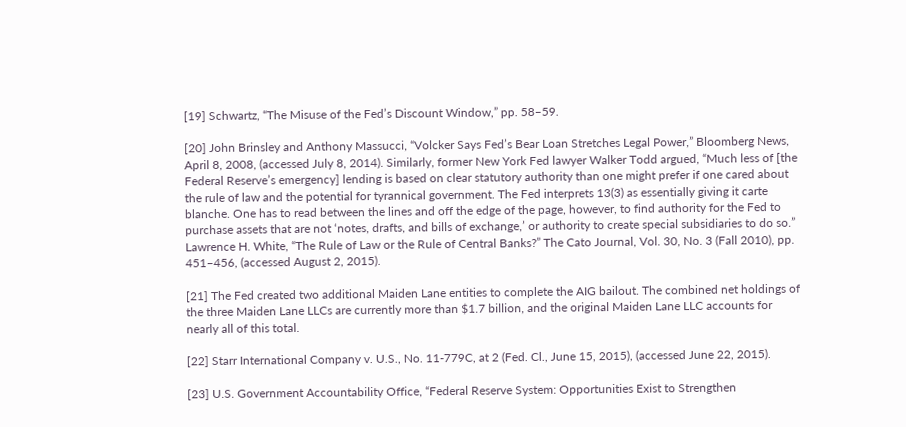[19] Schwartz, “The Misuse of the Fed’s Discount Window,” pp. 58–59.

[20] John Brinsley and Anthony Massucci, “Volcker Says Fed’s Bear Loan Stretches Legal Power,” Bloomberg News, April 8, 2008, (accessed July 8, 2014). Similarly, former New York Fed lawyer Walker Todd argued, “Much less of [the Federal Reserve’s emergency] lending is based on clear statutory authority than one might prefer if one cared about the rule of law and the potential for tyrannical government. The Fed interprets 13(3) as essentially giving it carte blanche. One has to read between the lines and off the edge of the page, however, to find authority for the Fed to purchase assets that are not ‘notes, drafts, and bills of exchange,’ or authority to create special subsidiaries to do so.” Lawrence H. White, “The Rule of Law or the Rule of Central Banks?” The Cato Journal, Vol. 30, No. 3 (Fall 2010), pp. 451–456, (accessed August 2, 2015).

[21] The Fed created two additional Maiden Lane entities to complete the AIG bailout. The combined net holdings of the three Maiden Lane LLCs are currently more than $1.7 billion, and the original Maiden Lane LLC accounts for nearly all of this total.

[22] Starr International Company v. U.S., No. 11-779C, at 2 (Fed. Cl., June 15, 2015), (accessed June 22, 2015).

[23] U.S. Government Accountability Office, “Federal Reserve System: Opportunities Exist to Strengthen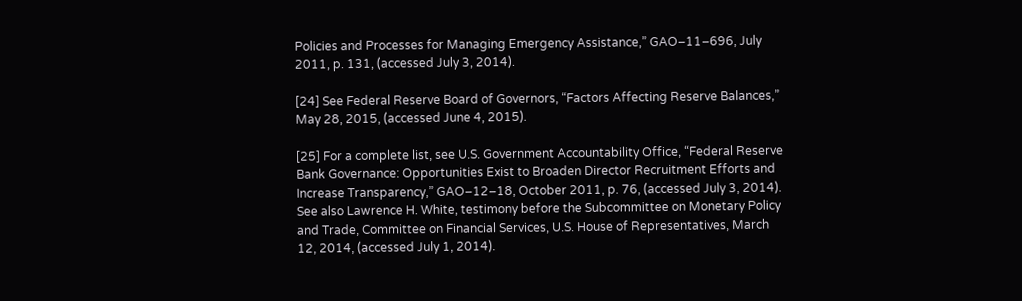Policies and Processes for Managing Emergency Assistance,” GAO–11–696, July 2011, p. 131, (accessed July 3, 2014).

[24] See Federal Reserve Board of Governors, “Factors Affecting Reserve Balances,” May 28, 2015, (accessed June 4, 2015).

[25] For a complete list, see U.S. Government Accountability Office, “Federal Reserve Bank Governance: Opportunities Exist to Broaden Director Recruitment Efforts and Increase Transparency,” GAO–12–18, October 2011, p. 76, (accessed July 3, 2014). See also Lawrence H. White, testimony before the Subcommittee on Monetary Policy and Trade, Committee on Financial Services, U.S. House of Representatives, March 12, 2014, (accessed July 1, 2014).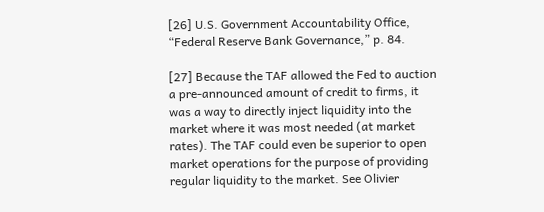[26] U.S. Government Accountability Office, “Federal Reserve Bank Governance,” p. 84.

[27] Because the TAF allowed the Fed to auction a pre-announced amount of credit to firms, it was a way to directly inject liquidity into the market where it was most needed (at market rates). The TAF could even be superior to open market operations for the purpose of providing regular liquidity to the market. See Olivier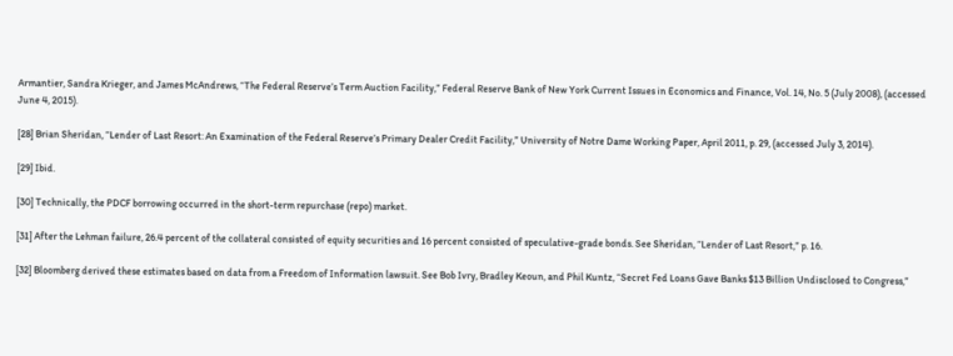Armantier, Sandra Krieger, and James McAndrews, “The Federal Reserve’s Term Auction Facility,” Federal Reserve Bank of New York Current Issues in Economics and Finance, Vol. 14, No. 5 (July 2008), (accessed June 4, 2015).

[28] Brian Sheridan, “Lender of Last Resort: An Examination of the Federal Reserve’s Primary Dealer Credit Facility,” University of Notre Dame Working Paper, April 2011, p. 29, (accessed July 3, 2014).

[29] Ibid.

[30] Technically, the PDCF borrowing occurred in the short-term repurchase (repo) market.

[31] After the Lehman failure, 26.4 percent of the collateral consisted of equity securities and 16 percent consisted of speculative-grade bonds. See Sheridan, “Lender of Last Resort,” p. 16.

[32] Bloomberg derived these estimates based on data from a Freedom of Information lawsuit. See Bob Ivry, Bradley Keoun, and Phil Kuntz, “Secret Fed Loans Gave Banks $13 Billion Undisclosed to Congress,”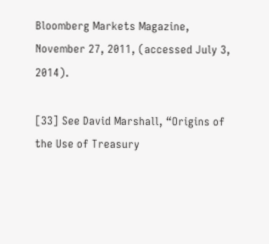Bloomberg Markets Magazine, November 27, 2011, (accessed July 3, 2014).

[33] See David Marshall, “Origins of the Use of Treasury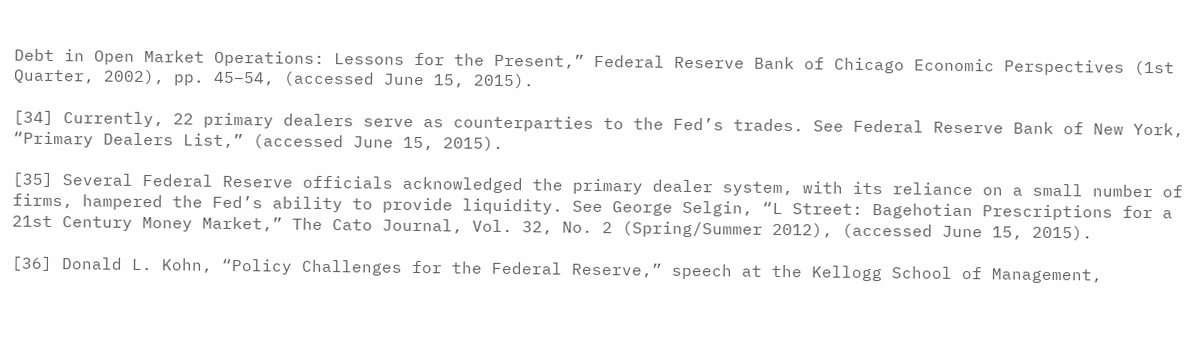Debt in Open Market Operations: Lessons for the Present,” Federal Reserve Bank of Chicago Economic Perspectives (1st Quarter, 2002), pp. 45–54, (accessed June 15, 2015).

[34] Currently, 22 primary dealers serve as counterparties to the Fed’s trades. See Federal Reserve Bank of New York, “Primary Dealers List,” (accessed June 15, 2015).

[35] Several Federal Reserve officials acknowledged the primary dealer system, with its reliance on a small number of firms, hampered the Fed’s ability to provide liquidity. See George Selgin, “L Street: Bagehotian Prescriptions for a 21st Century Money Market,” The Cato Journal, Vol. 32, No. 2 (Spring/Summer 2012), (accessed June 15, 2015).

[36] Donald L. Kohn, “Policy Challenges for the Federal Reserve,” speech at the Kellogg School of Management,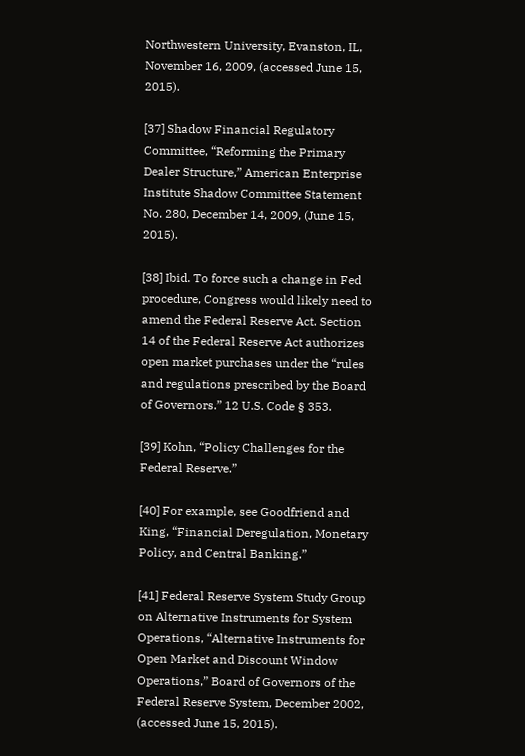Northwestern University, Evanston, IL, November 16, 2009, (accessed June 15, 2015).

[37] Shadow Financial Regulatory Committee, “Reforming the Primary Dealer Structure,” American Enterprise Institute Shadow Committee Statement No. 280, December 14, 2009, (June 15, 2015).

[38] Ibid. To force such a change in Fed procedure, Congress would likely need to amend the Federal Reserve Act. Section 14 of the Federal Reserve Act authorizes open market purchases under the “rules and regulations prescribed by the Board of Governors.” 12 U.S. Code § 353.

[39] Kohn, “Policy Challenges for the Federal Reserve.”

[40] For example, see Goodfriend and King, “Financial Deregulation, Monetary Policy, and Central Banking.”

[41] Federal Reserve System Study Group on Alternative Instruments for System Operations, “Alternative Instruments for Open Market and Discount Window Operations,” Board of Governors of the Federal Reserve System, December 2002, (accessed June 15, 2015).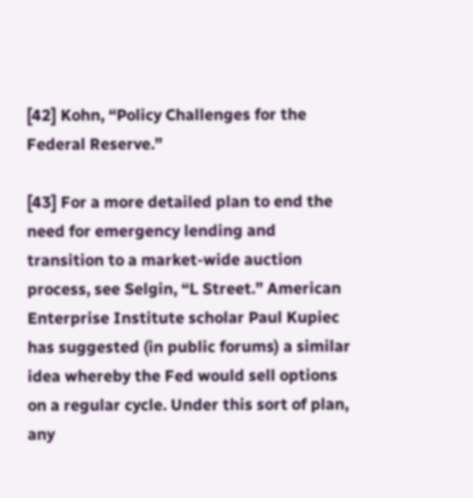[42] Kohn, “Policy Challenges for the Federal Reserve.”

[43] For a more detailed plan to end the need for emergency lending and transition to a market-wide auction process, see Selgin, “L Street.” American Enterprise Institute scholar Paul Kupiec has suggested (in public forums) a similar idea whereby the Fed would sell options on a regular cycle. Under this sort of plan, any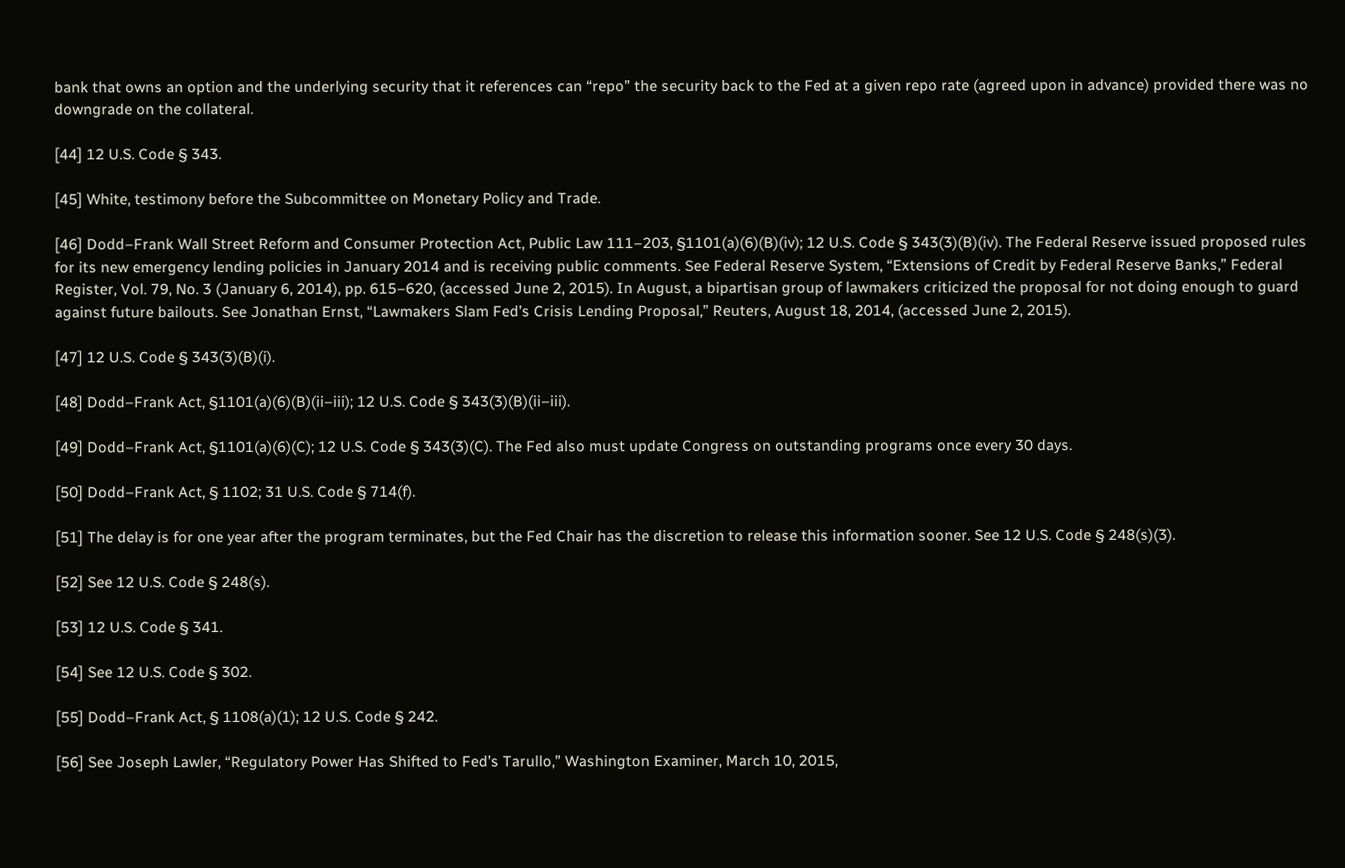bank that owns an option and the underlying security that it references can “repo” the security back to the Fed at a given repo rate (agreed upon in advance) provided there was no downgrade on the collateral.

[44] 12 U.S. Code § 343.

[45] White, testimony before the Subcommittee on Monetary Policy and Trade.

[46] Dodd–Frank Wall Street Reform and Consumer Protection Act, Public Law 111–203, §1101(a)(6)(B)(iv); 12 U.S. Code § 343(3)(B)(iv). The Federal Reserve issued proposed rules for its new emergency lending policies in January 2014 and is receiving public comments. See Federal Reserve System, “Extensions of Credit by Federal Reserve Banks,” Federal Register, Vol. 79, No. 3 (January 6, 2014), pp. 615–620, (accessed June 2, 2015). In August, a bipartisan group of lawmakers criticized the proposal for not doing enough to guard against future bailouts. See Jonathan Ernst, “Lawmakers Slam Fed’s Crisis Lending Proposal,” Reuters, August 18, 2014, (accessed June 2, 2015).

[47] 12 U.S. Code § 343(3)(B)(i).

[48] Dodd–Frank Act, §1101(a)(6)(B)(ii–iii); 12 U.S. Code § 343(3)(B)(ii–iii).

[49] Dodd–Frank Act, §1101(a)(6)(C); 12 U.S. Code § 343(3)(C). The Fed also must update Congress on outstanding programs once every 30 days.

[50] Dodd–Frank Act, § 1102; 31 U.S. Code § 714(f).

[51] The delay is for one year after the program terminates, but the Fed Chair has the discretion to release this information sooner. See 12 U.S. Code § 248(s)(3).

[52] See 12 U.S. Code § 248(s).

[53] 12 U.S. Code § 341.

[54] See 12 U.S. Code § 302.

[55] Dodd–Frank Act, § 1108(a)(1); 12 U.S. Code § 242.

[56] See Joseph Lawler, “Regulatory Power Has Shifted to Fed’s Tarullo,” Washington Examiner, March 10, 2015,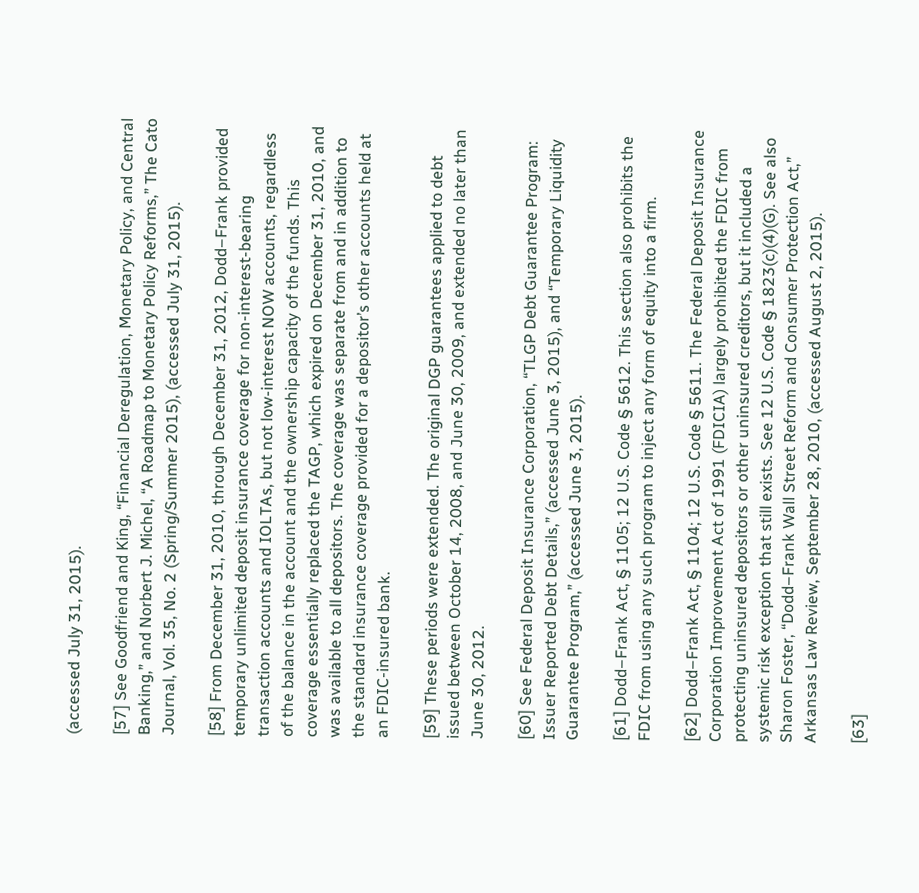(accessed July 31, 2015).

[57] See Goodfriend and King, “Financial Deregulation, Monetary Policy, and Central Banking,” and Norbert J. Michel, “A Roadmap to Monetary Policy Reforms,” The Cato Journal, Vol. 35, No. 2 (Spring/Summer 2015), (accessed July 31, 2015).

[58] From December 31, 2010, through December 31, 2012, Dodd–Frank provided temporary unlimited deposit insurance coverage for non-interest-bearing transaction accounts and IOLTAs, but not low-interest NOW accounts, regardless of the balance in the account and the ownership capacity of the funds. This coverage essentially replaced the TAGP, which expired on December 31, 2010, and was available to all depositors. The coverage was separate from and in addition to the standard insurance coverage provided for a depositor’s other accounts held at an FDIC-insured bank.

[59] These periods were extended. The original DGP guarantees applied to debt issued between October 14, 2008, and June 30, 2009, and extended no later than June 30, 2012.

[60] See Federal Deposit Insurance Corporation, “TLGP Debt Guarantee Program: Issuer Reported Debt Details,” (accessed June 3, 2015), and “Temporary Liquidity Guarantee Program,” (accessed June 3, 2015).

[61] Dodd–Frank Act, § 1105; 12 U.S. Code § 5612. This section also prohibits the FDIC from using any such program to inject any form of equity into a firm.

[62] Dodd–Frank Act, § 1104; 12 U.S. Code § 5611. The Federal Deposit Insurance Corporation Improvement Act of 1991 (FDICIA) largely prohibited the FDIC from protecting uninsured depositors or other uninsured creditors, but it included a systemic risk exception that still exists. See 12 U.S. Code § 1823(c)(4)(G). See also Sharon Foster, “Dodd–Frank Wall Street Reform and Consumer Protection Act,” Arkansas Law Review, September 28, 2010, (accessed August 2, 2015).

[63]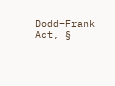Dodd–Frank Act, §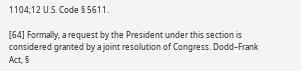1104;12 U.S. Code § 5611.

[64] Formally, a request by the President under this section is considered granted by a joint resolution of Congress. Dodd–Frank Act, §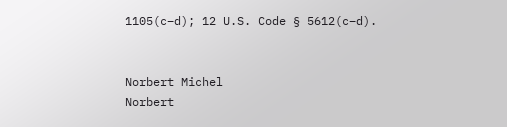1105(c–d); 12 U.S. Code § 5612(c–d).


Norbert Michel
Norbert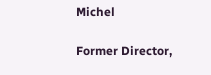Michel

Former Director,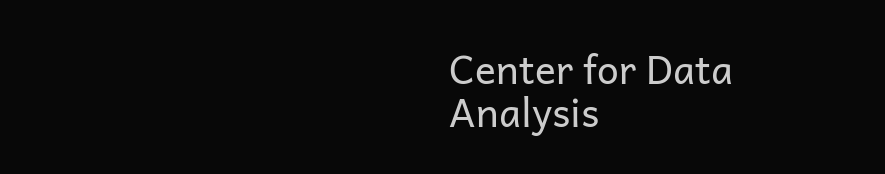Center for Data Analysis